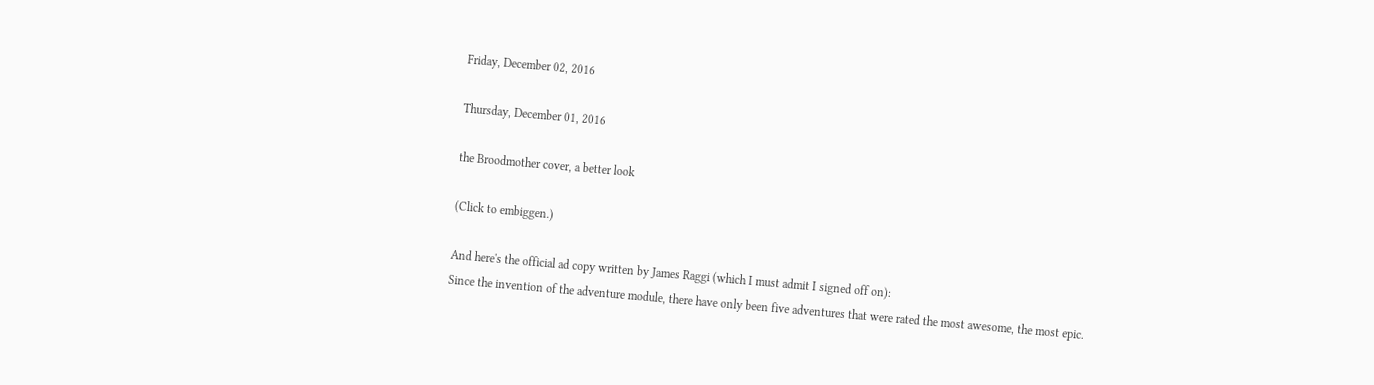Friday, December 02, 2016

Thursday, December 01, 2016

the Broodmother cover, a better look

(Click to embiggen.)

And here's the official ad copy written by James Raggi (which I must admit I signed off on):
Since the invention of the adventure module, there have only been five adventures that were rated the most awesome, the most epic.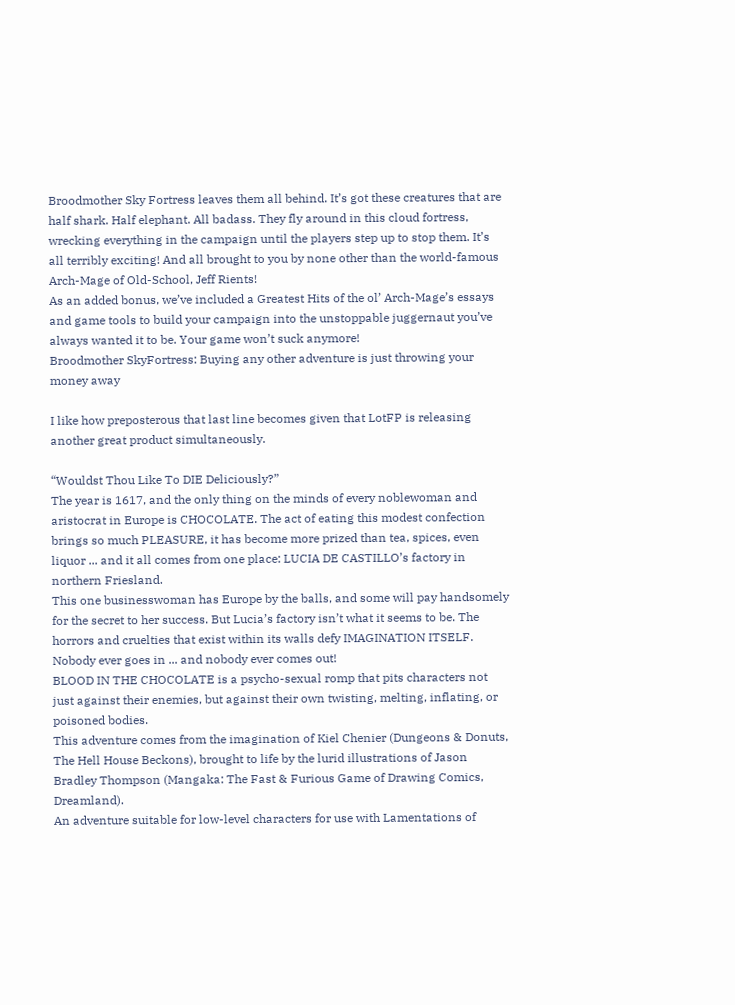Broodmother Sky Fortress leaves them all behind. It’s got these creatures that are half shark. Half elephant. All badass. They fly around in this cloud fortress, wrecking everything in the campaign until the players step up to stop them. It’s all terribly exciting! And all brought to you by none other than the world-famous Arch-Mage of Old-School, Jeff Rients!
As an added bonus, we’ve included a Greatest Hits of the ol’ Arch-Mage’s essays and game tools to build your campaign into the unstoppable juggernaut you’ve always wanted it to be. Your game won’t suck anymore!
Broodmother SkyFortress: Buying any other adventure is just throwing your money away

I like how preposterous that last line becomes given that LotFP is releasing another great product simultaneously.

“Wouldst Thou Like To DIE Deliciously?”
The year is 1617, and the only thing on the minds of every noblewoman and aristocrat in Europe is CHOCOLATE. The act of eating this modest confection brings so much PLEASURE, it has become more prized than tea, spices, even liquor ... and it all comes from one place: LUCIA DE CASTILLO’s factory in northern Friesland.
This one businesswoman has Europe by the balls, and some will pay handsomely for the secret to her success. But Lucia’s factory isn’t what it seems to be. The horrors and cruelties that exist within its walls defy IMAGINATION ITSELF. Nobody ever goes in ... and nobody ever comes out!
BLOOD IN THE CHOCOLATE is a psycho-sexual romp that pits characters not just against their enemies, but against their own twisting, melting, inflating, or poisoned bodies.
This adventure comes from the imagination of Kiel Chenier (Dungeons & Donuts, The Hell House Beckons), brought to life by the lurid illustrations of Jason Bradley Thompson (Mangaka: The Fast & Furious Game of Drawing Comics, Dreamland).
An adventure suitable for low-level characters for use with Lamentations of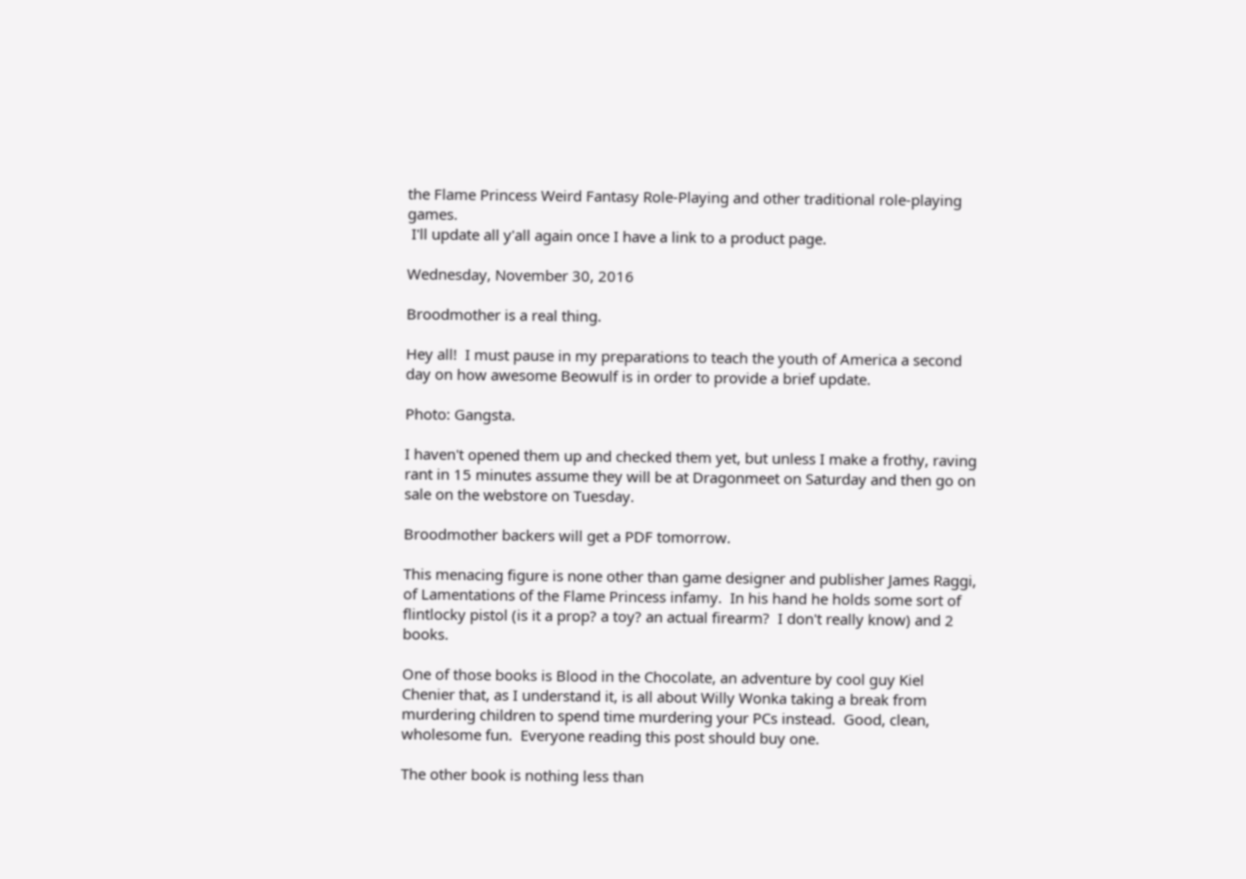the Flame Princess Weird Fantasy Role-Playing and other traditional role-playing games.
 I'll update all y'all again once I have a link to a product page.

Wednesday, November 30, 2016

Broodmother is a real thing.

Hey all!  I must pause in my preparations to teach the youth of America a second day on how awesome Beowulf is in order to provide a brief update.

Photo: Gangsta.

I haven't opened them up and checked them yet, but unless I make a frothy, raving rant in 15 minutes assume they will be at Dragonmeet on Saturday and then go on sale on the webstore on Tuesday.

Broodmother backers will get a PDF tomorrow.

This menacing figure is none other than game designer and publisher James Raggi, of Lamentations of the Flame Princess infamy.  In his hand he holds some sort of flintlocky pistol (is it a prop? a toy? an actual firearm?  I don't really know) and 2 books.

One of those books is Blood in the Chocolate, an adventure by cool guy Kiel Chenier that, as I understand it, is all about Willy Wonka taking a break from murdering children to spend time murdering your PCs instead.  Good, clean, wholesome fun.  Everyone reading this post should buy one.

The other book is nothing less than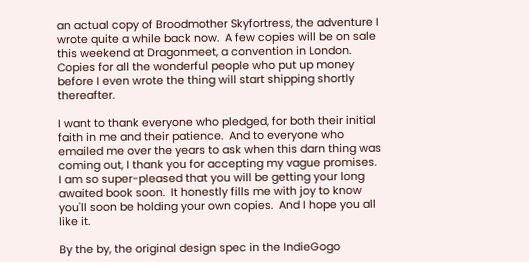an actual copy of Broodmother Skyfortress, the adventure I wrote quite a while back now.  A few copies will be on sale this weekend at Dragonmeet, a convention in London.  Copies for all the wonderful people who put up money before I even wrote the thing will start shipping shortly thereafter.

I want to thank everyone who pledged, for both their initial faith in me and their patience.  And to everyone who emailed me over the years to ask when this darn thing was coming out, I thank you for accepting my vague promises.  I am so super-pleased that you will be getting your long awaited book soon.  It honestly fills me with joy to know you'll soon be holding your own copies.  And I hope you all like it.

By the by, the original design spec in the IndieGogo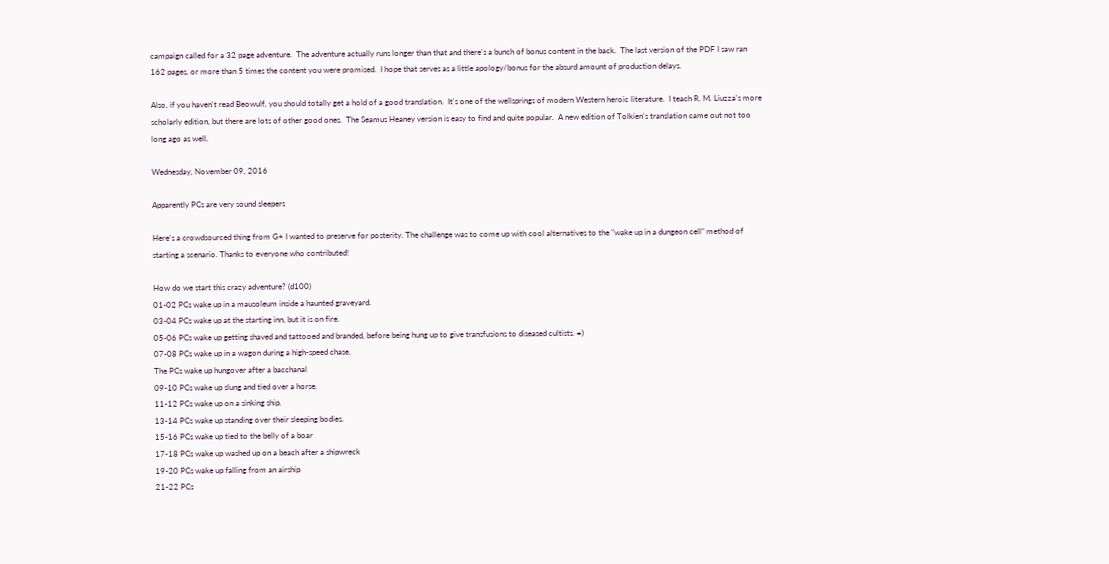campaign called for a 32 page adventure.  The adventure actually runs longer than that and there's a bunch of bonus content in the back.  The last version of the PDF I saw ran 162 pages, or more than 5 times the content you were promised.  I hope that serves as a little apology/bonus for the absurd amount of production delays.

Also, if you haven't read Beowulf, you should totally get a hold of a good translation.  It's one of the wellsprings of modern Western heroic literature.  I teach R. M. Liuzza's more scholarly edition, but there are lots of other good ones.  The Seamus Heaney version is easy to find and quite popular.  A new edition of Tolkien's translation came out not too long ago as well.

Wednesday, November 09, 2016

Apparently PCs are very sound sleepers

Here's a crowdsourced thing from G+ I wanted to preserve for posterity. The challenge was to come up with cool alternatives to the "wake up in a dungeon cell" method of starting a scenario. Thanks to everyone who contributed!

How do we start this crazy adventure? (d100)
01-02 PCs wake up in a mausoleum inside a haunted graveyard.
03-04 PCs wake up at the starting inn, but it is on fire.
05-06 PCs wake up getting shaved and tattooed and branded, before being hung up to give transfusions to diseased cultists. =)
07-08 PCs wake up in a wagon during a high-speed chase.
The PCs wake up hungover after a bacchanal
09-10 PCs wake up slung and tied over a horse.
11-12 PCs wake up on a sinking ship.
13-14 PCs wake up standing over their sleeping bodies.
15-16 PCs wake up tied to the belly of a boar
17-18 PCs wake up washed up on a beach after a shipwreck
19-20 PCs wake up falling from an airship
21-22 PCs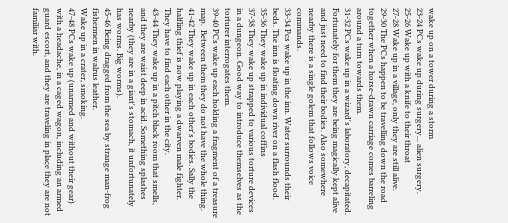wake up on a tower during a storm
23-24 PCs wake up during surgery... alien surgery.
25-26 Wake up with a knife to their throat
27-28 Wake up in a village, only they are still alive.
29-30 The PCs happen to be travelling down the road together when a horse-drawn carriage comes barreling around a turn towards them.
31-32 PCs wake up in a wizard's laboratory, decapitated. Fortunately for them they are being magically kept alive and just need to find their bodies. Also somewhere nearby there is a single golem that follows voice commands.
33-34 Pcs wake up in the inn. Water surrounds their beds. The inn is floating down river on a flash flood.
35-36 They wake up in individual coffins
37-38 They wake up strapped to various torture devices in a dungeon. Good way to introduce themselves as the torturer interrogates them.
39-40 PCs wake up each holding a fragment of a treasure map.  Between them they do not have the whole thing.
41-42 They wake up in each other's bodies. Sally the halfling thief is now playing a dwarven male fighter. They have to find each other in the city.
43-44 They wake up in a pitch black room that smells, and they are waist deep in acid. Something splashes nearby (they are in a giant's stomach, it unfortunately has worms. Big worms).
45-46 Being dragged from the sea by strange man-frog fishermen in walrus leather.
Wake up in a crater, smoking.
47-48 PCs wake up (unarmed and without their gear) with a headache, in a caged wagon, including an armed guard escort, and they are traveling in place they are not familiar with.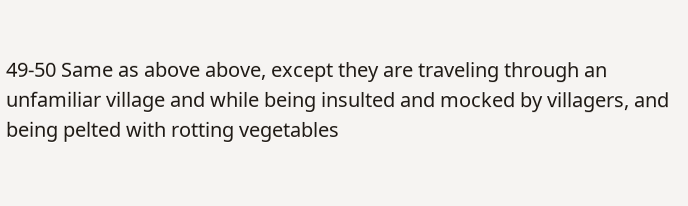49-50 Same as above above, except they are traveling through an unfamiliar village and while being insulted and mocked by villagers, and being pelted with rotting vegetables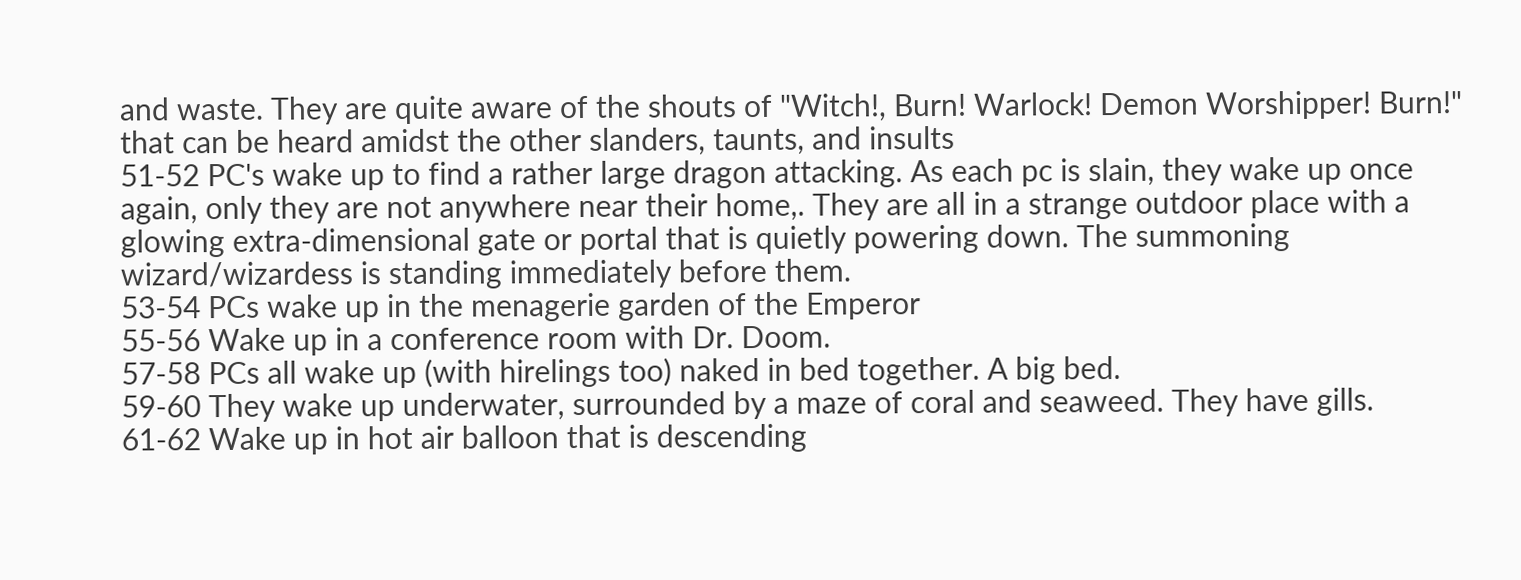and waste. They are quite aware of the shouts of "Witch!, Burn! Warlock! Demon Worshipper! Burn!" that can be heard amidst the other slanders, taunts, and insults
51-52 PC's wake up to find a rather large dragon attacking. As each pc is slain, they wake up once again, only they are not anywhere near their home,. They are all in a strange outdoor place with a glowing extra-dimensional gate or portal that is quietly powering down. The summoning wizard/wizardess is standing immediately before them.
53-54 PCs wake up in the menagerie garden of the Emperor
55-56 Wake up in a conference room with Dr. Doom.
57-58 PCs all wake up (with hirelings too) naked in bed together. A big bed.
59-60 They wake up underwater, surrounded by a maze of coral and seaweed. They have gills.
61-62 Wake up in hot air balloon that is descending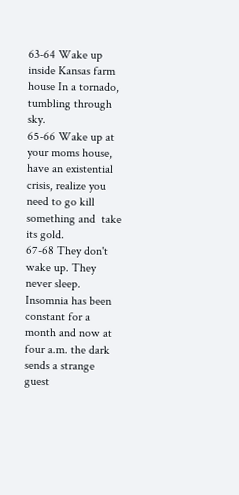63-64 Wake up inside Kansas farm house In a tornado, tumbling through sky.
65-66 Wake up at your moms house, have an existential crisis, realize you need to go kill something and  take its gold.
67-68 They don't wake up. They never sleep. Insomnia has been constant for a month and now at four a.m. the dark sends a strange guest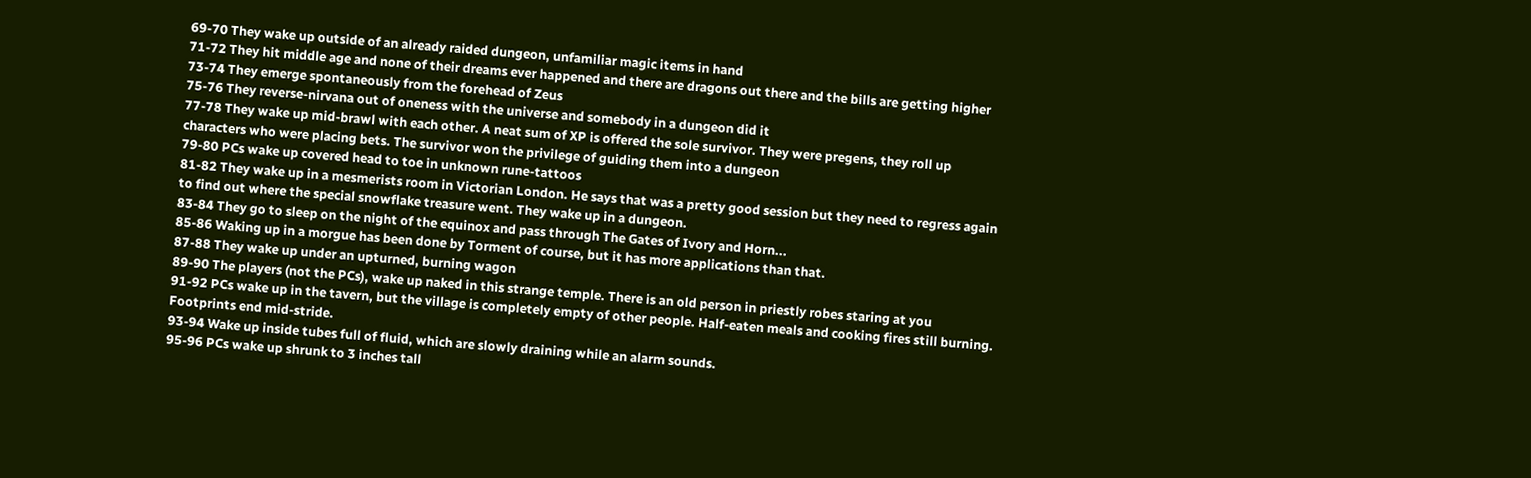69-70 They wake up outside of an already raided dungeon, unfamiliar magic items in hand
71-72 They hit middle age and none of their dreams ever happened and there are dragons out there and the bills are getting higher
73-74 They emerge spontaneously from the forehead of Zeus
75-76 They reverse-nirvana out of oneness with the universe and somebody in a dungeon did it
77-78 They wake up mid-brawl with each other. A neat sum of XP is offered the sole survivor. They were pregens, they roll up characters who were placing bets. The survivor won the privilege of guiding them into a dungeon
79-80 PCs wake up covered head to toe in unknown rune-tattoos
81-82 They wake up in a mesmerists room in Victorian London. He says that was a pretty good session but they need to regress again to find out where the special snowflake treasure went. They wake up in a dungeon.
83-84 They go to sleep on the night of the equinox and pass through The Gates of Ivory and Horn...
85-86 Waking up in a morgue has been done by Torment of course, but it has more applications than that.
87-88 They wake up under an upturned, burning wagon
89-90 The players (not the PCs), wake up naked in this strange temple. There is an old person in priestly robes staring at you
91-92 PCs wake up in the tavern, but the village is completely empty of other people. Half-eaten meals and cooking fires still burning. Footprints end mid-stride.
93-94 Wake up inside tubes full of fluid, which are slowly draining while an alarm sounds.
95-96 PCs wake up shrunk to 3 inches tall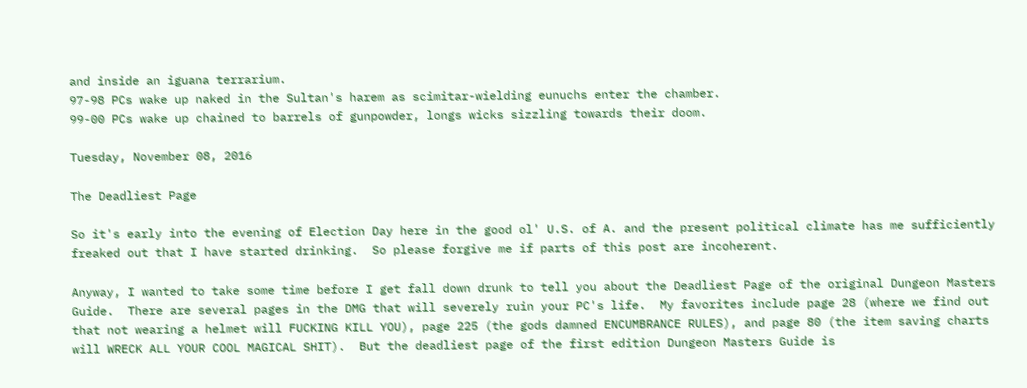and inside an iguana terrarium.
97-98 PCs wake up naked in the Sultan's harem as scimitar-wielding eunuchs enter the chamber.
99-00 PCs wake up chained to barrels of gunpowder, longs wicks sizzling towards their doom.

Tuesday, November 08, 2016

The Deadliest Page

So it's early into the evening of Election Day here in the good ol' U.S. of A. and the present political climate has me sufficiently freaked out that I have started drinking.  So please forgive me if parts of this post are incoherent.

Anyway, I wanted to take some time before I get fall down drunk to tell you about the Deadliest Page of the original Dungeon Masters Guide.  There are several pages in the DMG that will severely ruin your PC's life.  My favorites include page 28 (where we find out that not wearing a helmet will FUCKING KILL YOU), page 225 (the gods damned ENCUMBRANCE RULES), and page 80 (the item saving charts will WRECK ALL YOUR COOL MAGICAL SHIT).  But the deadliest page of the first edition Dungeon Masters Guide is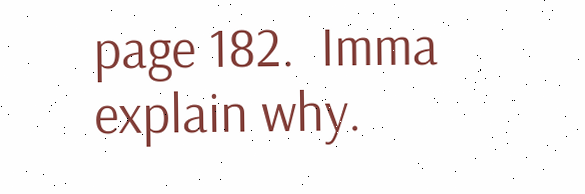page 182.  Imma explain why.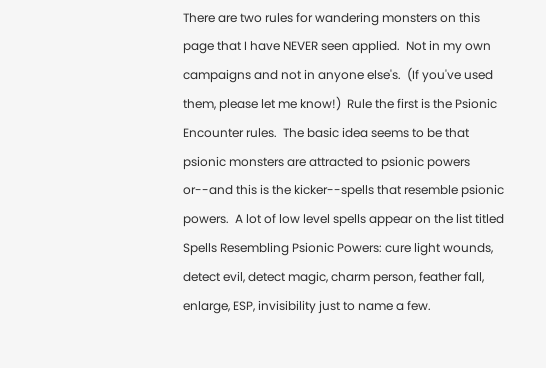There are two rules for wandering monsters on this page that I have NEVER seen applied.  Not in my own campaigns and not in anyone else's.  (If you've used them, please let me know!)  Rule the first is the Psionic Encounter rules.  The basic idea seems to be that psionic monsters are attracted to psionic powers or--and this is the kicker--spells that resemble psionic powers.  A lot of low level spells appear on the list titled Spells Resembling Psionic Powers: cure light wounds, detect evil, detect magic, charm person, feather fall, enlarge, ESP, invisibility just to name a few.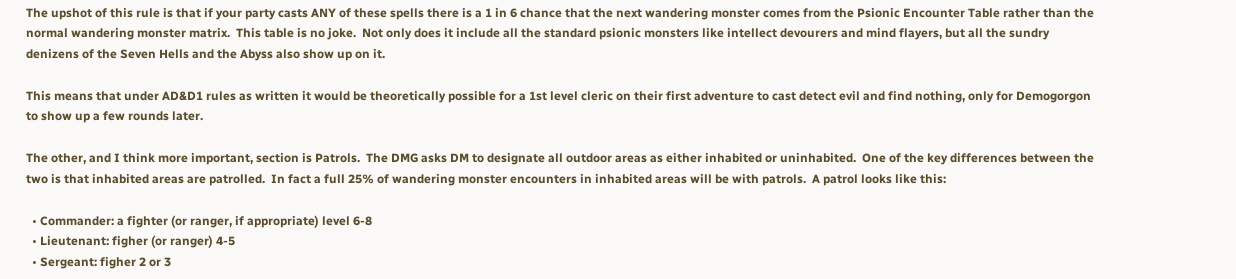The upshot of this rule is that if your party casts ANY of these spells there is a 1 in 6 chance that the next wandering monster comes from the Psionic Encounter Table rather than the normal wandering monster matrix.  This table is no joke.  Not only does it include all the standard psionic monsters like intellect devourers and mind flayers, but all the sundry denizens of the Seven Hells and the Abyss also show up on it.

This means that under AD&D1 rules as written it would be theoretically possible for a 1st level cleric on their first adventure to cast detect evil and find nothing, only for Demogorgon to show up a few rounds later.

The other, and I think more important, section is Patrols.  The DMG asks DM to designate all outdoor areas as either inhabited or uninhabited.  One of the key differences between the two is that inhabited areas are patrolled.  In fact a full 25% of wandering monster encounters in inhabited areas will be with patrols.  A patrol looks like this:

  • Commander: a fighter (or ranger, if appropriate) level 6-8
  • Lieutenant: figher (or ranger) 4-5
  • Sergeant: figher 2 or 3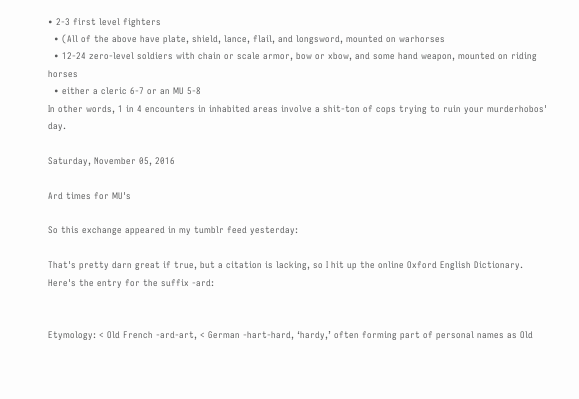• 2-3 first level fighters
  • (All of the above have plate, shield, lance, flail, and longsword, mounted on warhorses
  • 12-24 zero-level soldiers with chain or scale armor, bow or xbow, and some hand weapon, mounted on riding horses
  • either a cleric 6-7 or an MU 5-8
In other words, 1 in 4 encounters in inhabited areas involve a shit-ton of cops trying to ruin your murderhobos' day.

Saturday, November 05, 2016

Ard times for MU's

So this exchange appeared in my tumblr feed yesterday:

That's pretty darn great if true, but a citation is lacking, so I hit up the online Oxford English Dictionary.  Here's the entry for the suffix -ard:


Etymology: < Old French -ard-art, < German -hart-hard, ‘hardy,’ often forming part of personal names as Old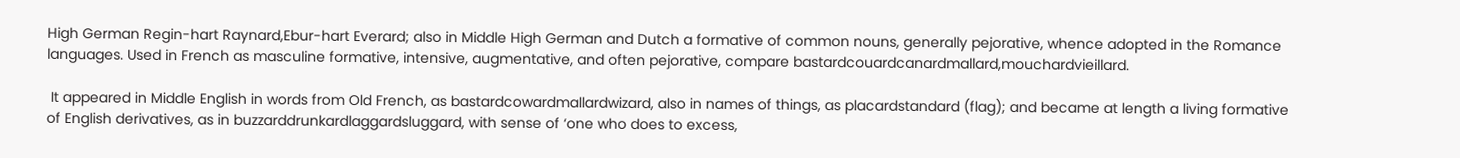High German Regin-hart Raynard,Ebur-hart Everard; also in Middle High German and Dutch a formative of common nouns, generally pejorative, whence adopted in the Romance languages. Used in French as masculine formative, intensive, augmentative, and often pejorative, compare bastardcouardcanardmallard,mouchardvieillard.

 It appeared in Middle English in words from Old French, as bastardcowardmallardwizard, also in names of things, as placardstandard (flag); and became at length a living formative of English derivatives, as in buzzarddrunkardlaggardsluggard, with sense of ‘one who does to excess,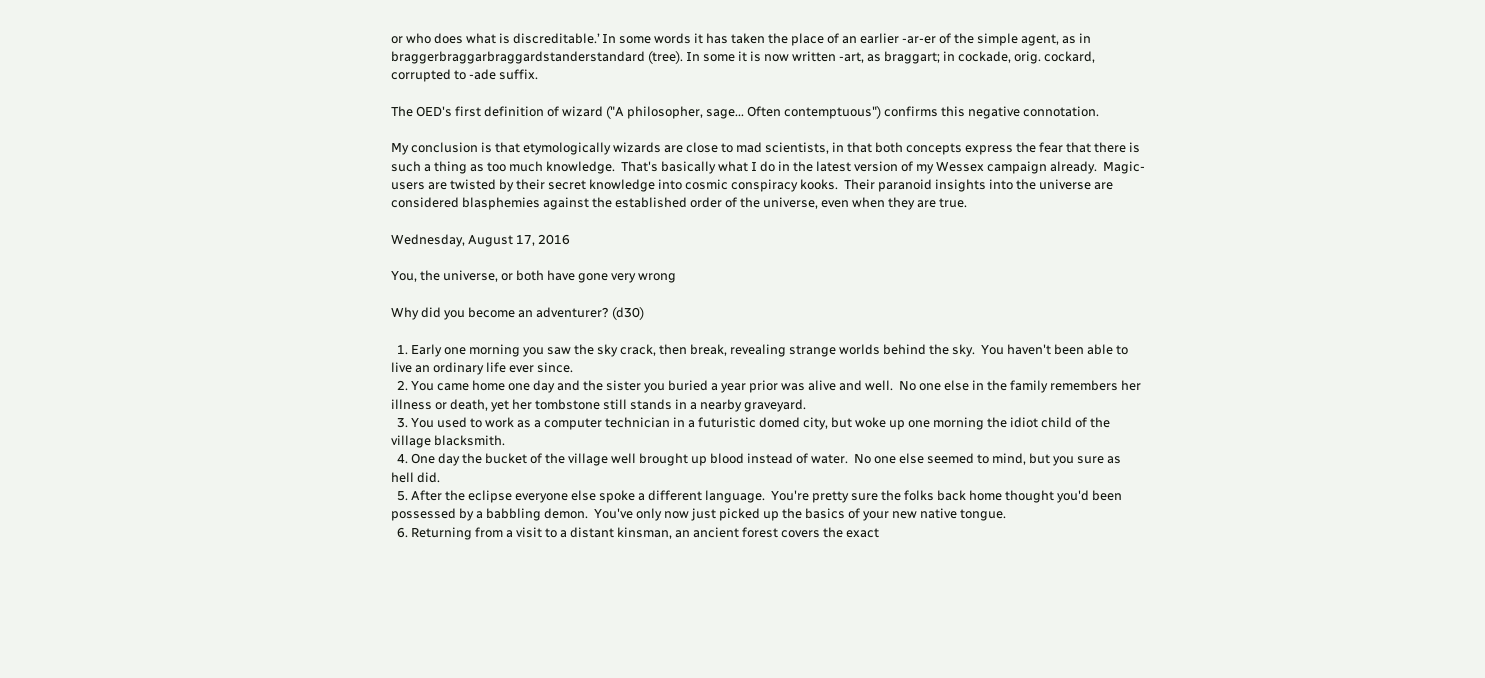or who does what is discreditable.’ In some words it has taken the place of an earlier -ar-er of the simple agent, as in braggerbraggarbraggardstanderstandard (tree). In some it is now written -art, as braggart; in cockade, orig. cockard, corrupted to -ade suffix.

The OED's first definition of wizard ("A philosopher, sage... Often contemptuous") confirms this negative connotation.

My conclusion is that etymologically wizards are close to mad scientists, in that both concepts express the fear that there is such a thing as too much knowledge.  That's basically what I do in the latest version of my Wessex campaign already.  Magic-users are twisted by their secret knowledge into cosmic conspiracy kooks.  Their paranoid insights into the universe are considered blasphemies against the established order of the universe, even when they are true.

Wednesday, August 17, 2016

You, the universe, or both have gone very wrong

Why did you become an adventurer? (d30)

  1. Early one morning you saw the sky crack, then break, revealing strange worlds behind the sky.  You haven't been able to live an ordinary life ever since.
  2. You came home one day and the sister you buried a year prior was alive and well.  No one else in the family remembers her illness or death, yet her tombstone still stands in a nearby graveyard.
  3. You used to work as a computer technician in a futuristic domed city, but woke up one morning the idiot child of the village blacksmith.
  4. One day the bucket of the village well brought up blood instead of water.  No one else seemed to mind, but you sure as hell did.
  5. After the eclipse everyone else spoke a different language.  You're pretty sure the folks back home thought you'd been possessed by a babbling demon.  You've only now just picked up the basics of your new native tongue.
  6. Returning from a visit to a distant kinsman, an ancient forest covers the exact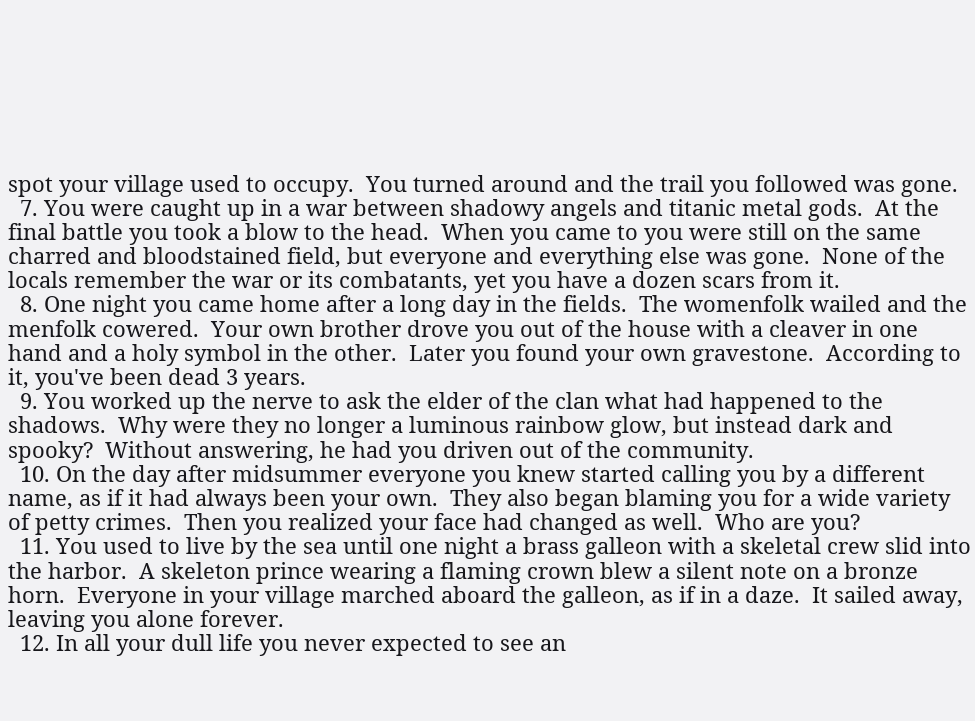spot your village used to occupy.  You turned around and the trail you followed was gone.
  7. You were caught up in a war between shadowy angels and titanic metal gods.  At the final battle you took a blow to the head.  When you came to you were still on the same charred and bloodstained field, but everyone and everything else was gone.  None of the locals remember the war or its combatants, yet you have a dozen scars from it.
  8. One night you came home after a long day in the fields.  The womenfolk wailed and the menfolk cowered.  Your own brother drove you out of the house with a cleaver in one hand and a holy symbol in the other.  Later you found your own gravestone.  According to it, you've been dead 3 years.
  9. You worked up the nerve to ask the elder of the clan what had happened to the shadows.  Why were they no longer a luminous rainbow glow, but instead dark and spooky?  Without answering, he had you driven out of the community.
  10. On the day after midsummer everyone you knew started calling you by a different name, as if it had always been your own.  They also began blaming you for a wide variety of petty crimes.  Then you realized your face had changed as well.  Who are you?
  11. You used to live by the sea until one night a brass galleon with a skeletal crew slid into the harbor.  A skeleton prince wearing a flaming crown blew a silent note on a bronze horn.  Everyone in your village marched aboard the galleon, as if in a daze.  It sailed away, leaving you alone forever.
  12. In all your dull life you never expected to see an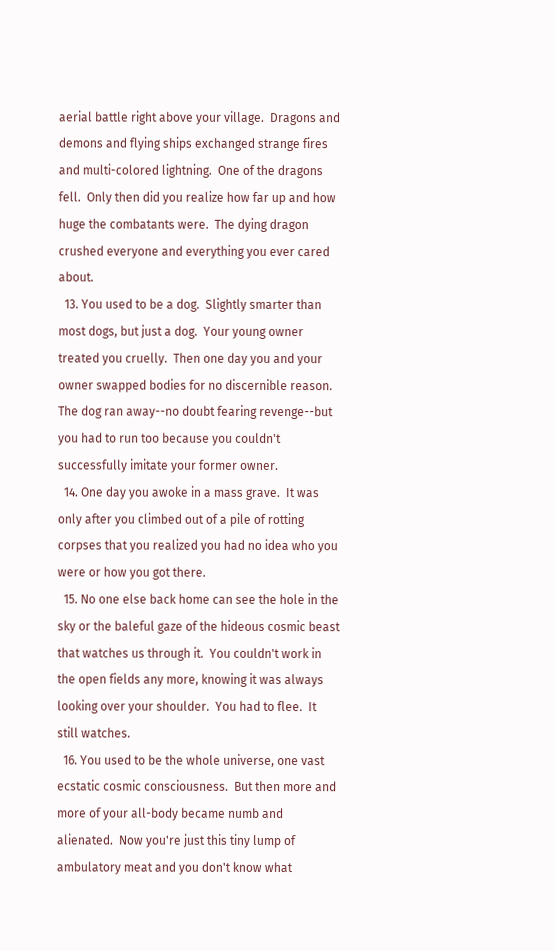aerial battle right above your village.  Dragons and demons and flying ships exchanged strange fires and multi-colored lightning.  One of the dragons fell.  Only then did you realize how far up and how huge the combatants were.  The dying dragon crushed everyone and everything you ever cared about.
  13. You used to be a dog.  Slightly smarter than most dogs, but just a dog.  Your young owner treated you cruelly.  Then one day you and your owner swapped bodies for no discernible reason.  The dog ran away--no doubt fearing revenge--but you had to run too because you couldn't successfully imitate your former owner.
  14. One day you awoke in a mass grave.  It was only after you climbed out of a pile of rotting corpses that you realized you had no idea who you were or how you got there.
  15. No one else back home can see the hole in the sky or the baleful gaze of the hideous cosmic beast that watches us through it.  You couldn't work in the open fields any more, knowing it was always looking over your shoulder.  You had to flee.  It still watches.
  16. You used to be the whole universe, one vast ecstatic cosmic consciousness.  But then more and more of your all-body became numb and alienated.  Now you're just this tiny lump of ambulatory meat and you don't know what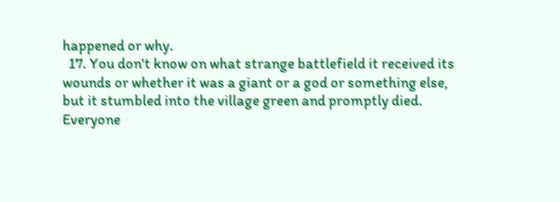happened or why.
  17. You don't know on what strange battlefield it received its wounds or whether it was a giant or a god or something else, but it stumbled into the village green and promptly died.  Everyone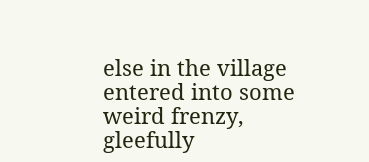else in the village entered into some weird frenzy, gleefully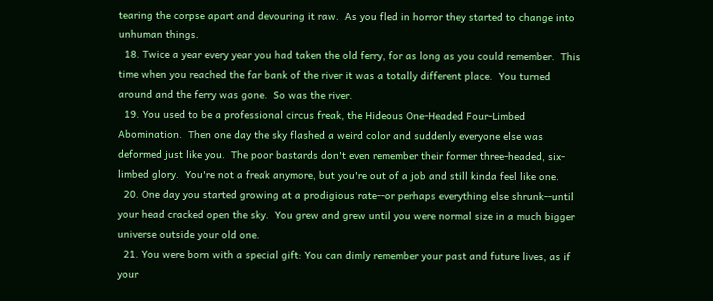tearing the corpse apart and devouring it raw.  As you fled in horror they started to change into unhuman things.
  18. Twice a year every year you had taken the old ferry, for as long as you could remember.  This time when you reached the far bank of the river it was a totally different place.  You turned around and the ferry was gone.  So was the river.
  19. You used to be a professional circus freak, the Hideous One-Headed Four-Limbed Abomination.  Then one day the sky flashed a weird color and suddenly everyone else was deformed just like you.  The poor bastards don't even remember their former three-headed, six-limbed glory.  You're not a freak anymore, but you're out of a job and still kinda feel like one.
  20. One day you started growing at a prodigious rate--or perhaps everything else shrunk--until your head cracked open the sky.  You grew and grew until you were normal size in a much bigger universe outside your old one.
  21. You were born with a special gift: You can dimly remember your past and future lives, as if your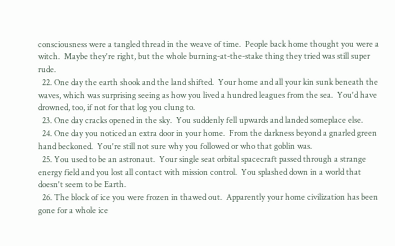consciousness were a tangled thread in the weave of time.  People back home thought you were a witch.  Maybe they're right, but the whole burning-at-the-stake thing they tried was still super rude.
  22. One day the earth shook and the land shifted.  Your home and all your kin sunk beneath the waves, which was surprising seeing as how you lived a hundred leagues from the sea.  You'd have drowned, too, if not for that log you clung to.
  23. One day cracks opened in the sky.  You suddenly fell upwards and landed someplace else.
  24. One day you noticed an extra door in your home.  From the darkness beyond a gnarled green hand beckoned.  You're still not sure why you followed or who that goblin was.
  25. You used to be an astronaut.  Your single seat orbital spacecraft passed through a strange energy field and you lost all contact with mission control.  You splashed down in a world that doesn't seem to be Earth.
  26. The block of ice you were frozen in thawed out.  Apparently your home civilization has been gone for a whole ice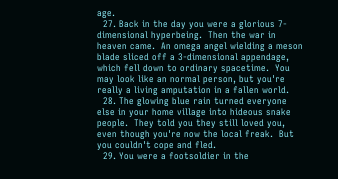age.
  27. Back in the day you were a glorious 7-dimensional hyperbeing.  Then the war in heaven came.  An omega angel wielding a meson blade sliced off a 3-dimensional appendage, which fell down to ordinary spacetime.  You may look like an normal person, but you're really a living amputation in a fallen world.
  28. The glowing blue rain turned everyone else in your home village into hideous snake people.  They told you they still loved you, even though you're now the local freak.  But you couldn't cope and fled.
  29. You were a footsoldier in the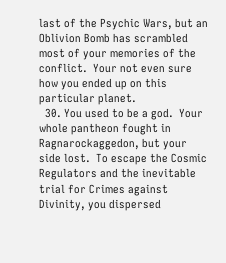last of the Psychic Wars, but an Oblivion Bomb has scrambled most of your memories of the conflict.  Your not even sure how you ended up on this particular planet.
  30. You used to be a god.  Your whole pantheon fought in Ragnarockaggedon, but your side lost.  To escape the Cosmic Regulators and the inevitable trial for Crimes against Divinity, you dispersed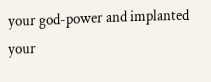your god-power and implanted your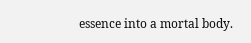essence into a mortal body.